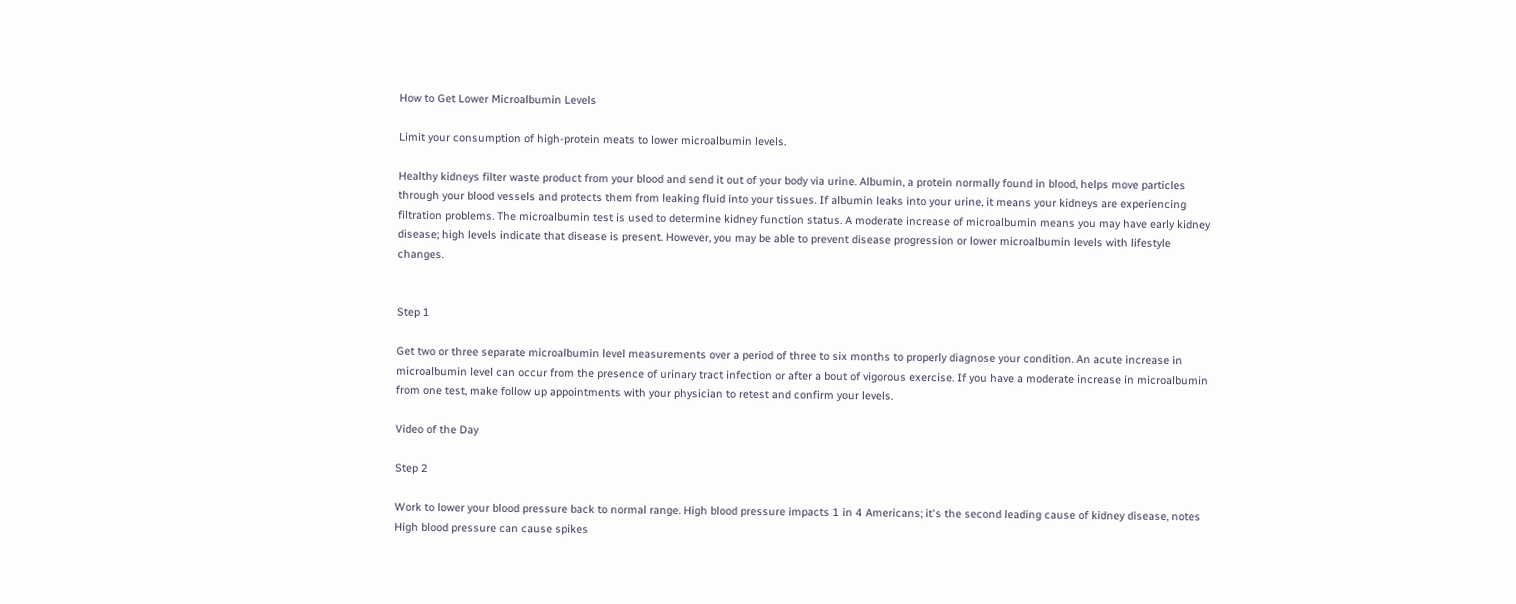How to Get Lower Microalbumin Levels

Limit your consumption of high-protein meats to lower microalbumin levels.

Healthy kidneys filter waste product from your blood and send it out of your body via urine. Albumin, a protein normally found in blood, helps move particles through your blood vessels and protects them from leaking fluid into your tissues. If albumin leaks into your urine, it means your kidneys are experiencing filtration problems. The microalbumin test is used to determine kidney function status. A moderate increase of microalbumin means you may have early kidney disease; high levels indicate that disease is present. However, you may be able to prevent disease progression or lower microalbumin levels with lifestyle changes.


Step 1

Get two or three separate microalbumin level measurements over a period of three to six months to properly diagnose your condition. An acute increase in microalbumin level can occur from the presence of urinary tract infection or after a bout of vigorous exercise. If you have a moderate increase in microalbumin from one test, make follow up appointments with your physician to retest and confirm your levels.

Video of the Day

Step 2

Work to lower your blood pressure back to normal range. High blood pressure impacts 1 in 4 Americans; it's the second leading cause of kidney disease, notes High blood pressure can cause spikes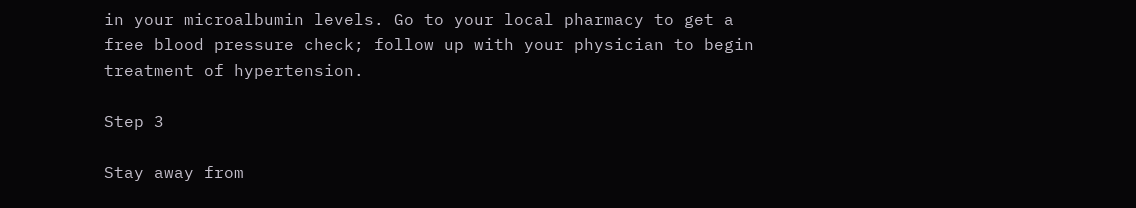in your microalbumin levels. Go to your local pharmacy to get a free blood pressure check; follow up with your physician to begin treatment of hypertension.

Step 3

Stay away from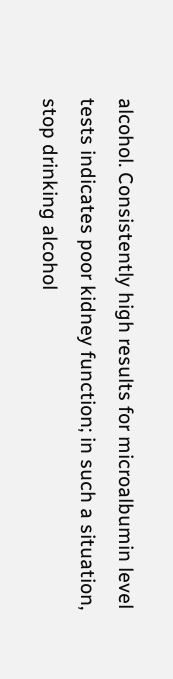alcohol. Consistently high results for microalbumin level tests indicates poor kidney function; in such a situation, stop drinking alcohol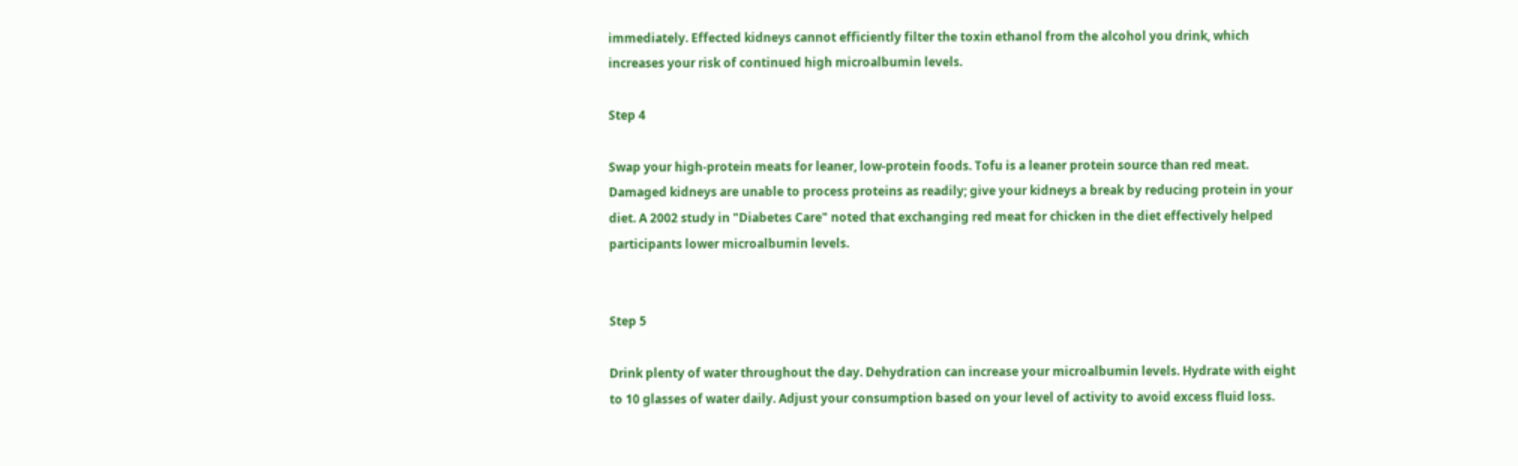immediately. Effected kidneys cannot efficiently filter the toxin ethanol from the alcohol you drink, which increases your risk of continued high microalbumin levels.

Step 4

Swap your high-protein meats for leaner, low-protein foods. Tofu is a leaner protein source than red meat. Damaged kidneys are unable to process proteins as readily; give your kidneys a break by reducing protein in your diet. A 2002 study in "Diabetes Care" noted that exchanging red meat for chicken in the diet effectively helped participants lower microalbumin levels.


Step 5

Drink plenty of water throughout the day. Dehydration can increase your microalbumin levels. Hydrate with eight to 10 glasses of water daily. Adjust your consumption based on your level of activity to avoid excess fluid loss.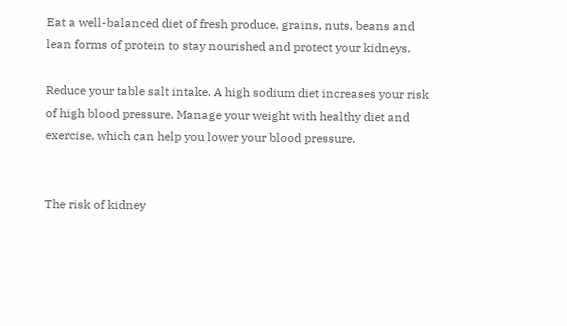Eat a well-balanced diet of fresh produce, grains, nuts, beans and lean forms of protein to stay nourished and protect your kidneys.

Reduce your table salt intake. A high sodium diet increases your risk of high blood pressure. Manage your weight with healthy diet and exercise, which can help you lower your blood pressure.


The risk of kidney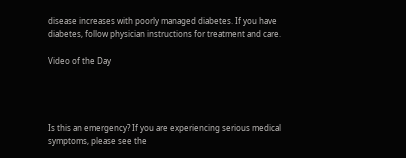disease increases with poorly managed diabetes. If you have diabetes, follow physician instructions for treatment and care.

Video of the Day




Is this an emergency? If you are experiencing serious medical symptoms, please see the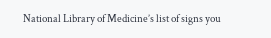National Library of Medicine’s list of signs you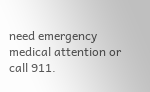need emergency medical attention or call 911.